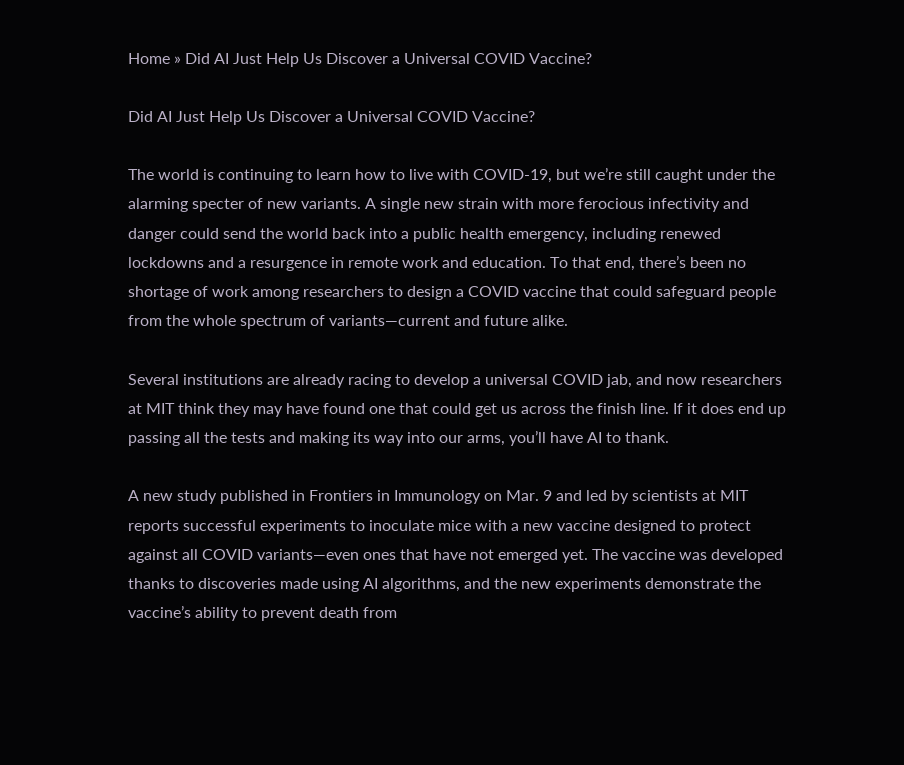Home » Did AI Just Help Us Discover a Universal COVID Vaccine?

Did AI Just Help Us Discover a Universal COVID Vaccine?

The world is continuing to learn how to live with COVID-19, but we’re still caught under the alarming specter of new variants. A single new strain with more ferocious infectivity and danger could send the world back into a public health emergency, including renewed lockdowns and a resurgence in remote work and education. To that end, there’s been no shortage of work among researchers to design a COVID vaccine that could safeguard people from the whole spectrum of variants—current and future alike.

Several institutions are already racing to develop a universal COVID jab, and now researchers at MIT think they may have found one that could get us across the finish line. If it does end up passing all the tests and making its way into our arms, you’ll have AI to thank.

A new study published in Frontiers in Immunology on Mar. 9 and led by scientists at MIT reports successful experiments to inoculate mice with a new vaccine designed to protect against all COVID variants—even ones that have not emerged yet. The vaccine was developed thanks to discoveries made using AI algorithms, and the new experiments demonstrate the vaccine’s ability to prevent death from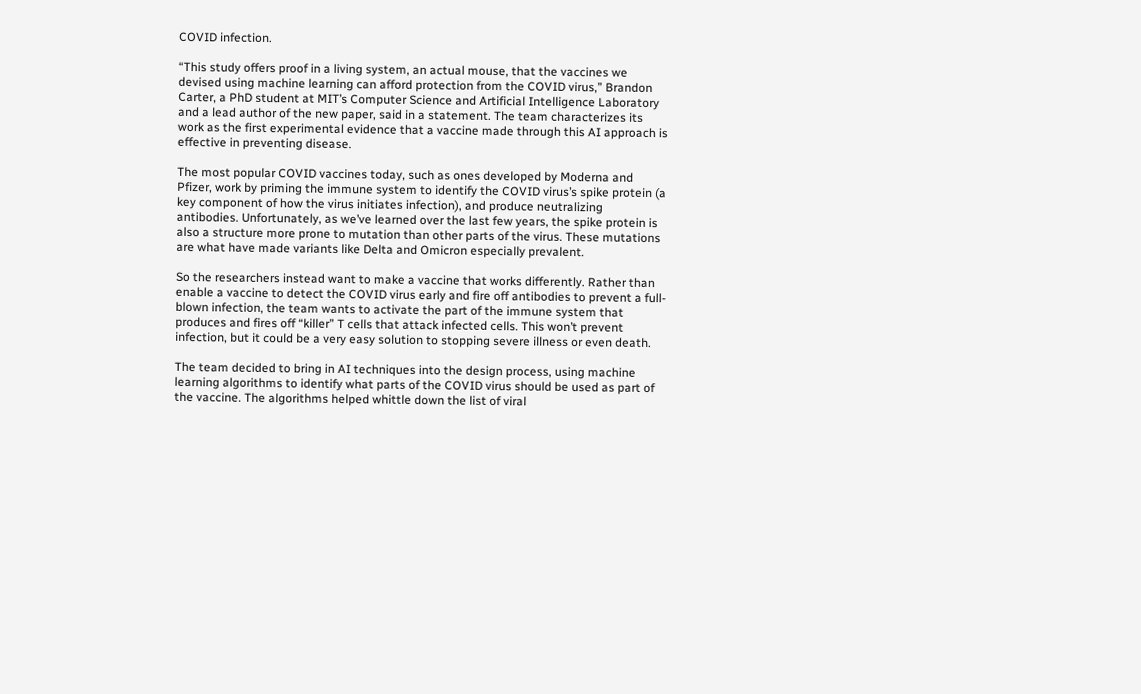COVID infection.

“This study offers proof in a living system, an actual mouse, that the vaccines we devised using machine learning can afford protection from the COVID virus,” Brandon Carter, a PhD student at MIT’s Computer Science and Artificial Intelligence Laboratory and a lead author of the new paper, said in a statement. The team characterizes its work as the first experimental evidence that a vaccine made through this AI approach is effective in preventing disease.

The most popular COVID vaccines today, such as ones developed by Moderna and Pfizer, work by priming the immune system to identify the COVID virus’s spike protein (a key component of how the virus initiates infection), and produce neutralizing antibodies. Unfortunately, as we’ve learned over the last few years, the spike protein is also a structure more prone to mutation than other parts of the virus. These mutations are what have made variants like Delta and Omicron especially prevalent.

So the researchers instead want to make a vaccine that works differently. Rather than enable a vaccine to detect the COVID virus early and fire off antibodies to prevent a full-blown infection, the team wants to activate the part of the immune system that produces and fires off “killer” T cells that attack infected cells. This won’t prevent infection, but it could be a very easy solution to stopping severe illness or even death.

The team decided to bring in AI techniques into the design process, using machine learning algorithms to identify what parts of the COVID virus should be used as part of the vaccine. The algorithms helped whittle down the list of viral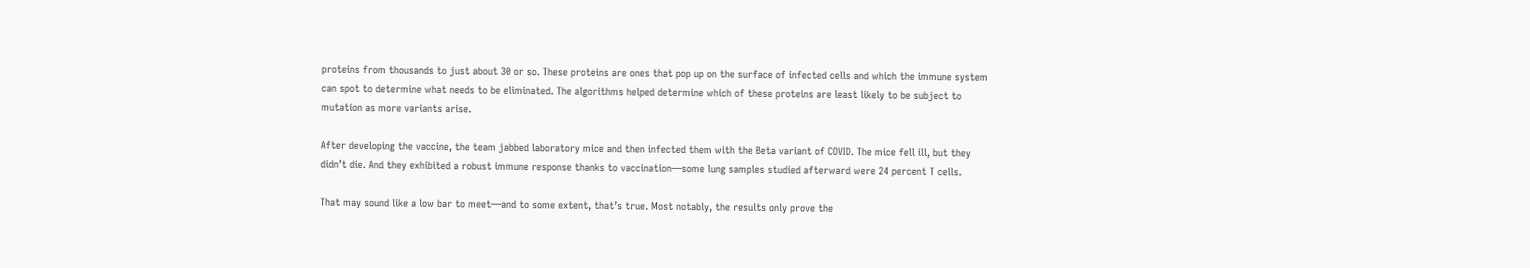proteins from thousands to just about 30 or so. These proteins are ones that pop up on the surface of infected cells and which the immune system can spot to determine what needs to be eliminated. The algorithms helped determine which of these proteins are least likely to be subject to mutation as more variants arise.

After developing the vaccine, the team jabbed laboratory mice and then infected them with the Beta variant of COVID. The mice fell ill, but they didn’t die. And they exhibited a robust immune response thanks to vaccination—some lung samples studied afterward were 24 percent T cells.

That may sound like a low bar to meet—and to some extent, that’s true. Most notably, the results only prove the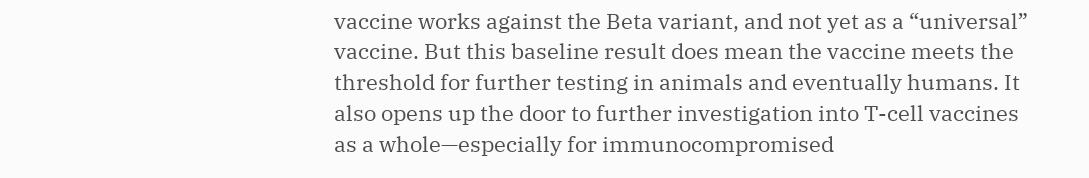vaccine works against the Beta variant, and not yet as a “universal” vaccine. But this baseline result does mean the vaccine meets the threshold for further testing in animals and eventually humans. It also opens up the door to further investigation into T-cell vaccines as a whole—especially for immunocompromised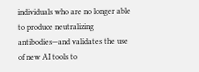individuals who are no longer able to produce neutralizing antibodies—and validates the use of new AI tools to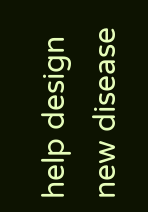help design new disease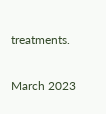treatments.


March 2023